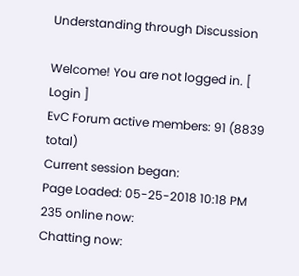Understanding through Discussion

Welcome! You are not logged in. [ Login ]
EvC Forum active members: 91 (8839 total)
Current session began:
Page Loaded: 05-25-2018 10:18 PM
235 online now:
Chatting now: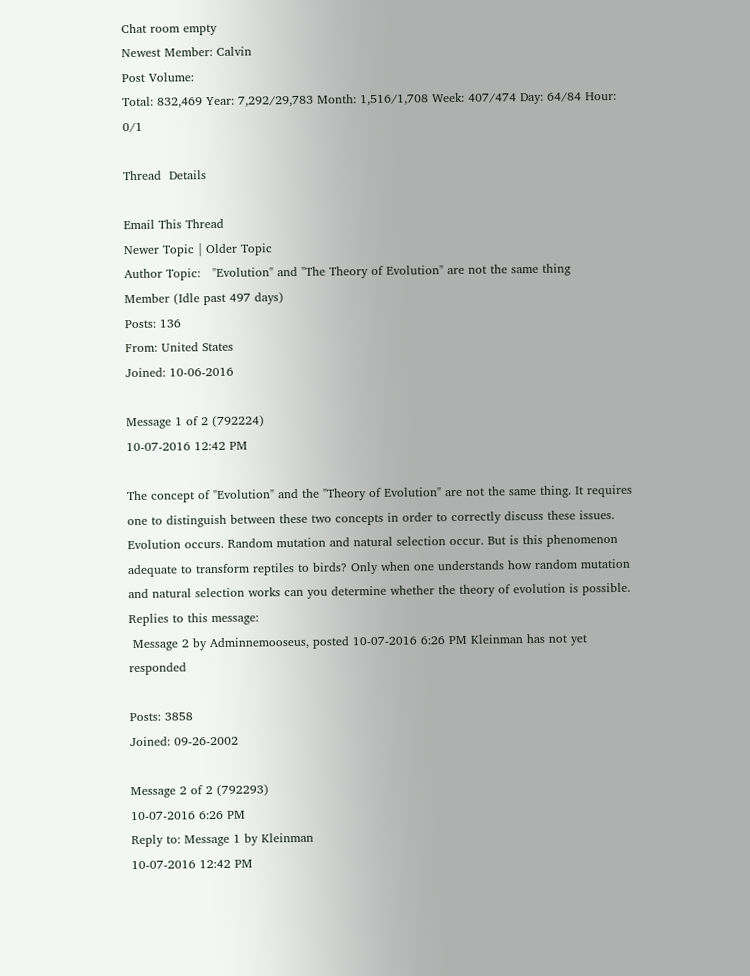Chat room empty
Newest Member: Calvin
Post Volume:
Total: 832,469 Year: 7,292/29,783 Month: 1,516/1,708 Week: 407/474 Day: 64/84 Hour: 0/1

Thread  Details

Email This Thread
Newer Topic | Older Topic
Author Topic:   "Evolution" and "The Theory of Evolution" are not the same thing
Member (Idle past 497 days)
Posts: 136
From: United States
Joined: 10-06-2016

Message 1 of 2 (792224)
10-07-2016 12:42 PM

The concept of "Evolution" and the "Theory of Evolution" are not the same thing. It requires one to distinguish between these two concepts in order to correctly discuss these issues. Evolution occurs. Random mutation and natural selection occur. But is this phenomenon adequate to transform reptiles to birds? Only when one understands how random mutation and natural selection works can you determine whether the theory of evolution is possible.
Replies to this message:
 Message 2 by Adminnemooseus, posted 10-07-2016 6:26 PM Kleinman has not yet responded

Posts: 3858
Joined: 09-26-2002

Message 2 of 2 (792293)
10-07-2016 6:26 PM
Reply to: Message 1 by Kleinman
10-07-2016 12:42 PM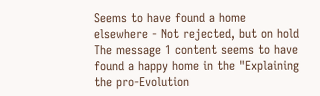Seems to have found a home elsewhere - Not rejected, but on hold
The message 1 content seems to have found a happy home in the "Explaining the pro-Evolution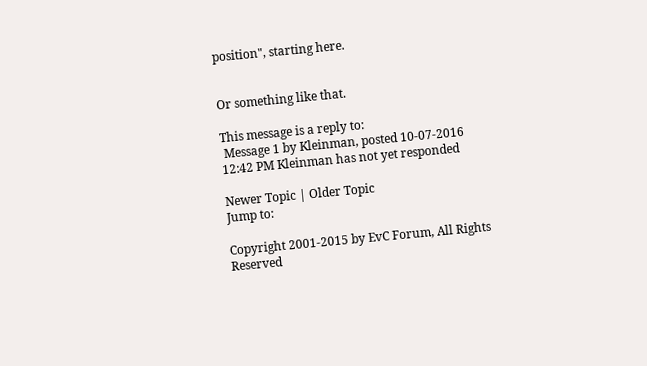position", starting here.


Or something like that.

This message is a reply to:
 Message 1 by Kleinman, posted 10-07-2016 12:42 PM Kleinman has not yet responded

Newer Topic | Older Topic
Jump to:

Copyright 2001-2015 by EvC Forum, All Rights Reserved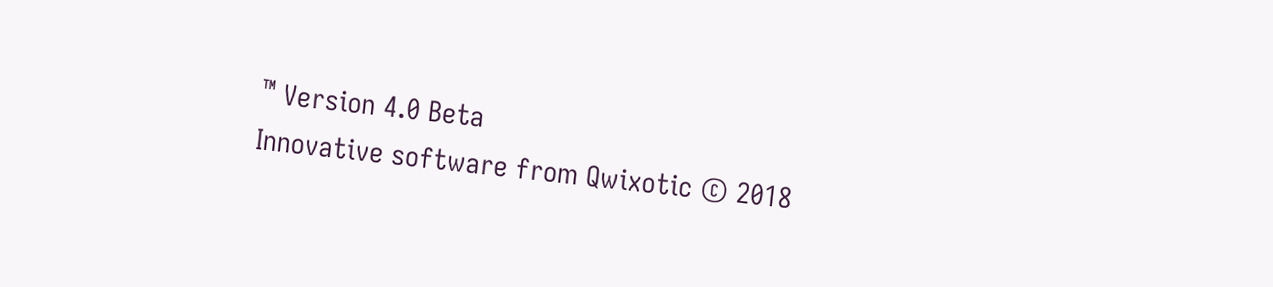™ Version 4.0 Beta
Innovative software from Qwixotic © 2018